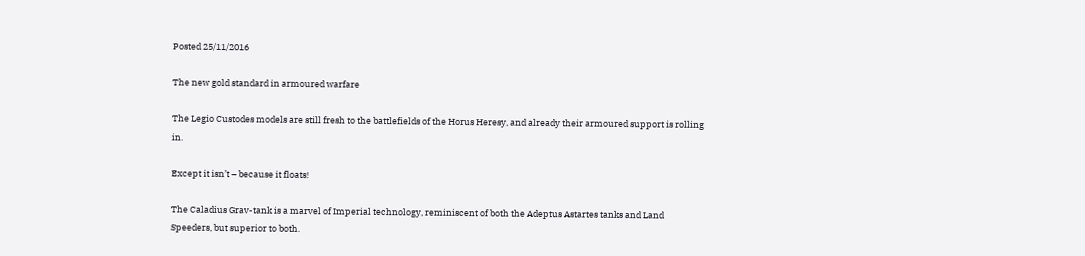Posted 25/11/2016

The new gold standard in armoured warfare

The Legio Custodes models are still fresh to the battlefields of the Horus Heresy, and already their armoured support is rolling in.

Except it isn’t – because it floats!

The Caladius Grav-tank is a marvel of Imperial technology, reminiscent of both the Adeptus Astartes tanks and Land Speeders, but superior to both.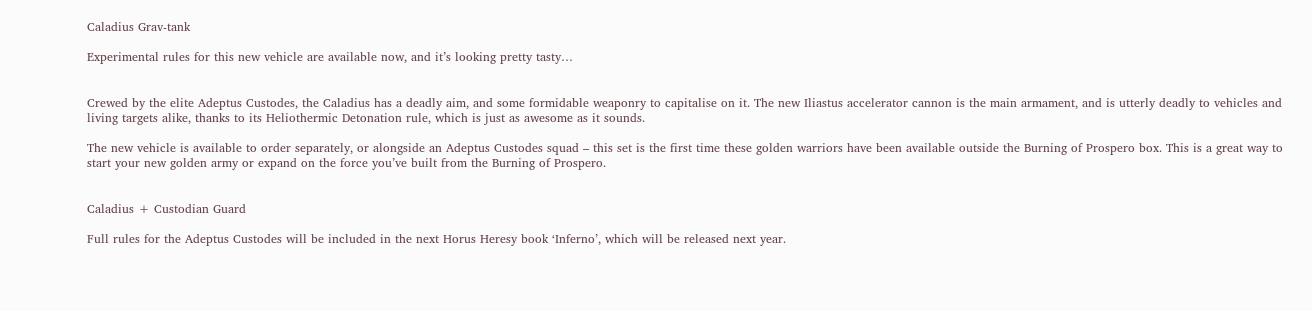Caladius Grav-tank

Experimental rules for this new vehicle are available now, and it’s looking pretty tasty…


Crewed by the elite Adeptus Custodes, the Caladius has a deadly aim, and some formidable weaponry to capitalise on it. The new Iliastus accelerator cannon is the main armament, and is utterly deadly to vehicles and living targets alike, thanks to its Heliothermic Detonation rule, which is just as awesome as it sounds.

The new vehicle is available to order separately, or alongside an Adeptus Custodes squad – this set is the first time these golden warriors have been available outside the Burning of Prospero box. This is a great way to start your new golden army or expand on the force you’ve built from the Burning of Prospero.


Caladius + Custodian Guard

Full rules for the Adeptus Custodes will be included in the next Horus Heresy book ‘Inferno’, which will be released next year.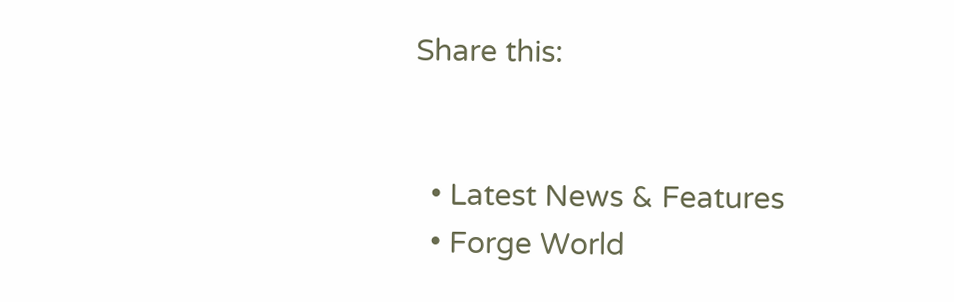Share this:


  • Latest News & Features
  • Forge World